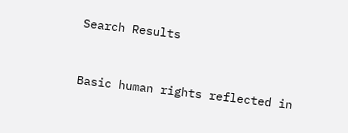Search Results


Basic human rights reflected in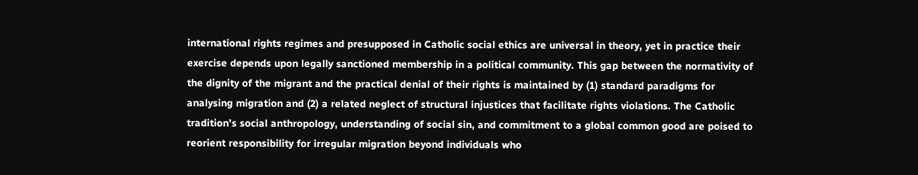international rights regimes and presupposed in Catholic social ethics are universal in theory, yet in practice their exercise depends upon legally sanctioned membership in a political community. This gap between the normativity of the dignity of the migrant and the practical denial of their rights is maintained by (1) standard paradigms for analysing migration and (2) a related neglect of structural injustices that facilitate rights violations. The Catholic tradition’s social anthropology, understanding of social sin, and commitment to a global common good are poised to reorient responsibility for irregular migration beyond individuals who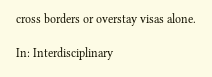cross borders or overstay visas alone.

In: Interdisciplinary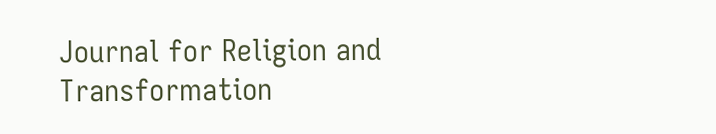Journal for Religion and Transformation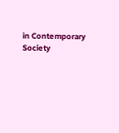in Contemporary Society